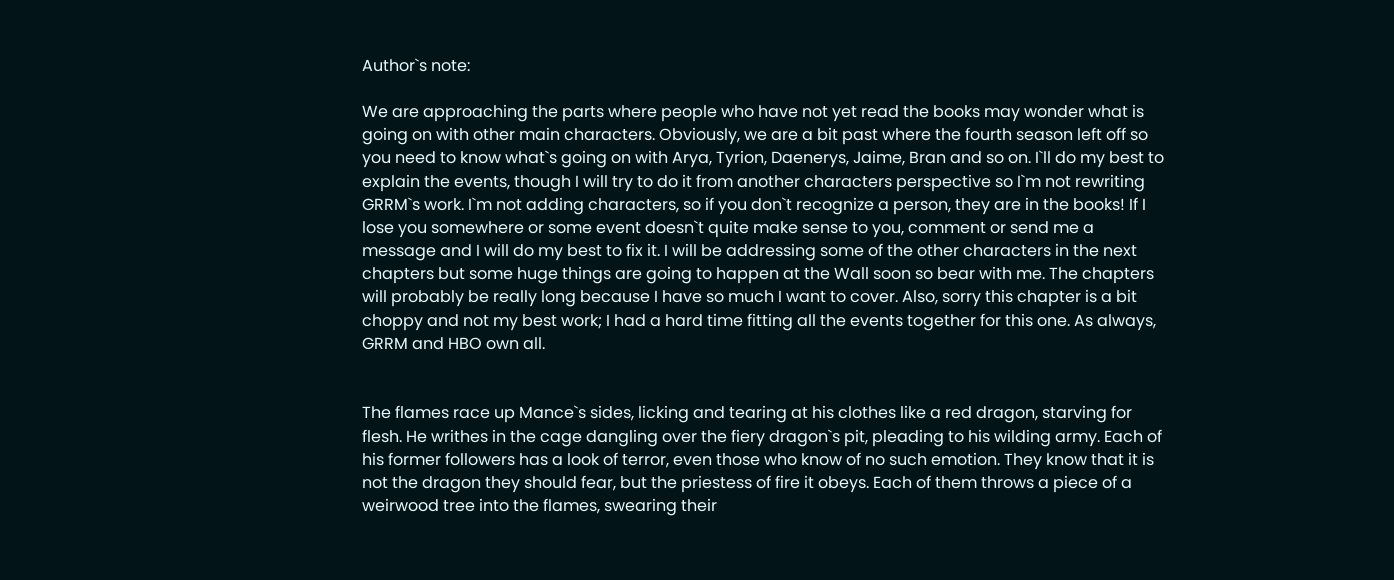Author`s note:

We are approaching the parts where people who have not yet read the books may wonder what is going on with other main characters. Obviously, we are a bit past where the fourth season left off so you need to know what`s going on with Arya, Tyrion, Daenerys, Jaime, Bran and so on. I`ll do my best to explain the events, though I will try to do it from another characters perspective so I`m not rewriting GRRM`s work. I`m not adding characters, so if you don`t recognize a person, they are in the books! If I lose you somewhere or some event doesn`t quite make sense to you, comment or send me a message and I will do my best to fix it. I will be addressing some of the other characters in the next chapters but some huge things are going to happen at the Wall soon so bear with me. The chapters will probably be really long because I have so much I want to cover. Also, sorry this chapter is a bit choppy and not my best work; I had a hard time fitting all the events together for this one. As always, GRRM and HBO own all.


The flames race up Mance`s sides, licking and tearing at his clothes like a red dragon, starving for flesh. He writhes in the cage dangling over the fiery dragon`s pit, pleading to his wilding army. Each of his former followers has a look of terror, even those who know of no such emotion. They know that it is not the dragon they should fear, but the priestess of fire it obeys. Each of them throws a piece of a weirwood tree into the flames, swearing their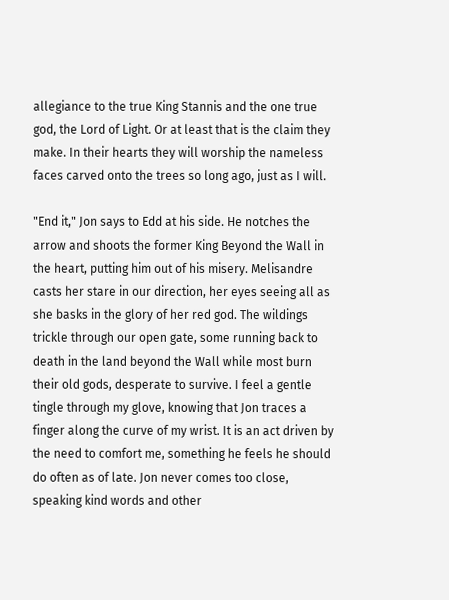allegiance to the true King Stannis and the one true god, the Lord of Light. Or at least that is the claim they make. In their hearts they will worship the nameless faces carved onto the trees so long ago, just as I will.

"End it," Jon says to Edd at his side. He notches the arrow and shoots the former King Beyond the Wall in the heart, putting him out of his misery. Melisandre casts her stare in our direction, her eyes seeing all as she basks in the glory of her red god. The wildings trickle through our open gate, some running back to death in the land beyond the Wall while most burn their old gods, desperate to survive. I feel a gentle tingle through my glove, knowing that Jon traces a finger along the curve of my wrist. It is an act driven by the need to comfort me, something he feels he should do often as of late. Jon never comes too close, speaking kind words and other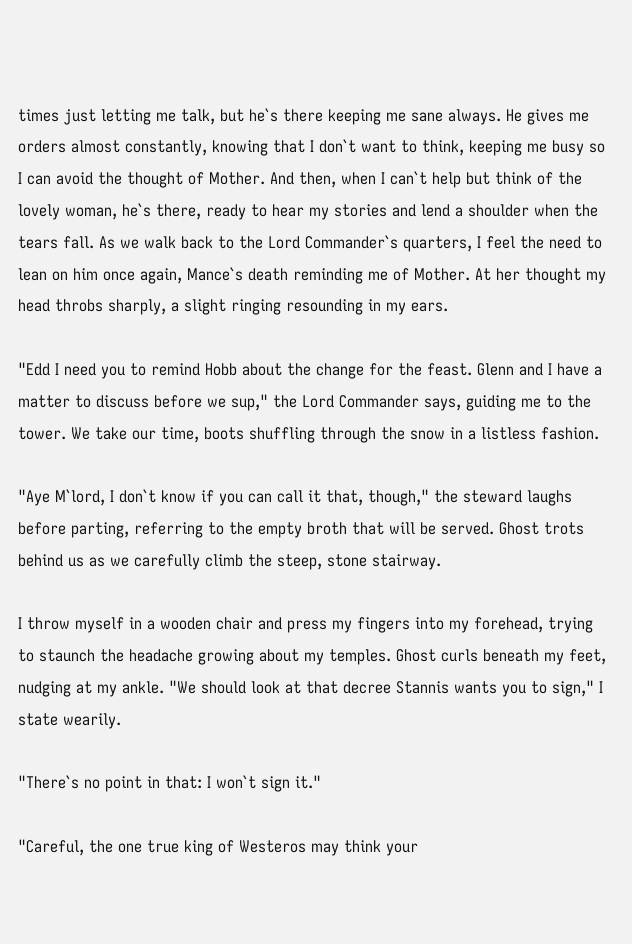times just letting me talk, but he`s there keeping me sane always. He gives me orders almost constantly, knowing that I don`t want to think, keeping me busy so I can avoid the thought of Mother. And then, when I can`t help but think of the lovely woman, he`s there, ready to hear my stories and lend a shoulder when the tears fall. As we walk back to the Lord Commander`s quarters, I feel the need to lean on him once again, Mance`s death reminding me of Mother. At her thought my head throbs sharply, a slight ringing resounding in my ears.

"Edd I need you to remind Hobb about the change for the feast. Glenn and I have a matter to discuss before we sup," the Lord Commander says, guiding me to the tower. We take our time, boots shuffling through the snow in a listless fashion.

"Aye M`lord, I don`t know if you can call it that, though," the steward laughs before parting, referring to the empty broth that will be served. Ghost trots behind us as we carefully climb the steep, stone stairway.

I throw myself in a wooden chair and press my fingers into my forehead, trying to staunch the headache growing about my temples. Ghost curls beneath my feet, nudging at my ankle. "We should look at that decree Stannis wants you to sign," I state wearily.

"There`s no point in that: I won`t sign it."

"Careful, the one true king of Westeros may think your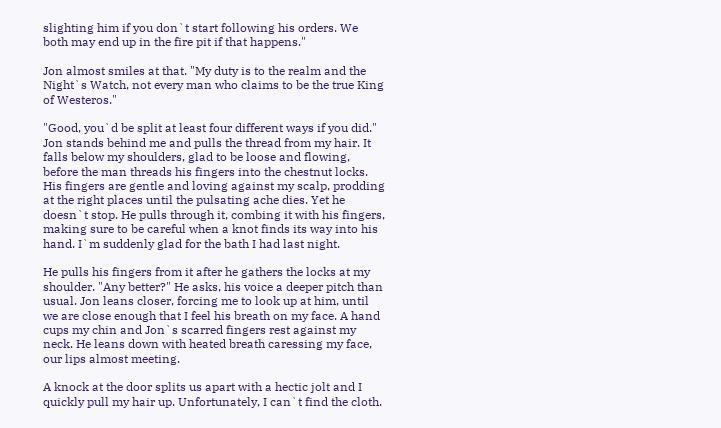slighting him if you don`t start following his orders. We both may end up in the fire pit if that happens."

Jon almost smiles at that. "My duty is to the realm and the Night`s Watch, not every man who claims to be the true King of Westeros."

"Good, you`d be split at least four different ways if you did." Jon stands behind me and pulls the thread from my hair. It falls below my shoulders, glad to be loose and flowing, before the man threads his fingers into the chestnut locks. His fingers are gentle and loving against my scalp, prodding at the right places until the pulsating ache dies. Yet he doesn`t stop. He pulls through it, combing it with his fingers, making sure to be careful when a knot finds its way into his hand. I`m suddenly glad for the bath I had last night.

He pulls his fingers from it after he gathers the locks at my shoulder. "Any better?" He asks, his voice a deeper pitch than usual. Jon leans closer, forcing me to look up at him, until we are close enough that I feel his breath on my face. A hand cups my chin and Jon`s scarred fingers rest against my neck. He leans down with heated breath caressing my face, our lips almost meeting.

A knock at the door splits us apart with a hectic jolt and I quickly pull my hair up. Unfortunately, I can`t find the cloth.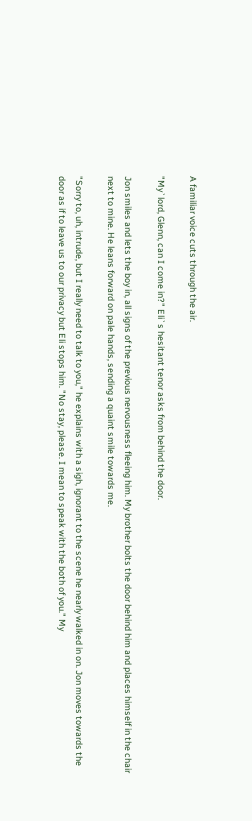A familiar voice cuts through the air.

"My`lord, Glenn, can I come in?" Eli`s hesitant tenor asks from behind the door.

Jon smiles and lets the boy in, all signs of the previous nervousness fleeing him. My brother bolts the door behind him and places himself in the chair next to mine. He leans forward on pale hands, sending a quaint smile towards me.

"Sorry to, uh, intrude, but I really need to talk to you," he explains with a sigh, ignorant to the scene he nearly walked in on. Jon moves towards the door as if to leave us to our privacy but Eli stops him. "No stay, please. I mean to speak with the both of you." My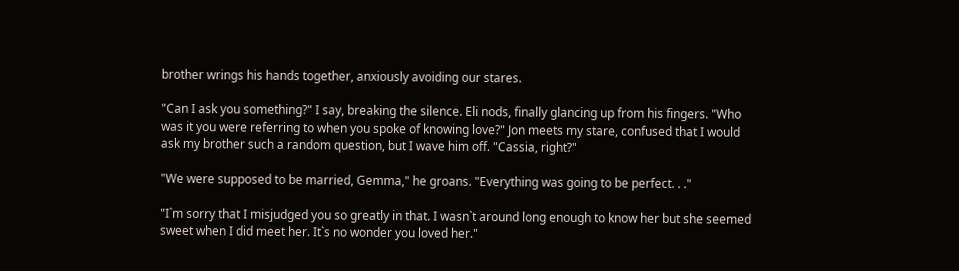brother wrings his hands together, anxiously avoiding our stares.

"Can I ask you something?" I say, breaking the silence. Eli nods, finally glancing up from his fingers. "Who was it you were referring to when you spoke of knowing love?" Jon meets my stare, confused that I would ask my brother such a random question, but I wave him off. "Cassia, right?"

"We were supposed to be married, Gemma," he groans. "Everything was going to be perfect. . ."

"I`m sorry that I misjudged you so greatly in that. I wasn`t around long enough to know her but she seemed sweet when I did meet her. It`s no wonder you loved her."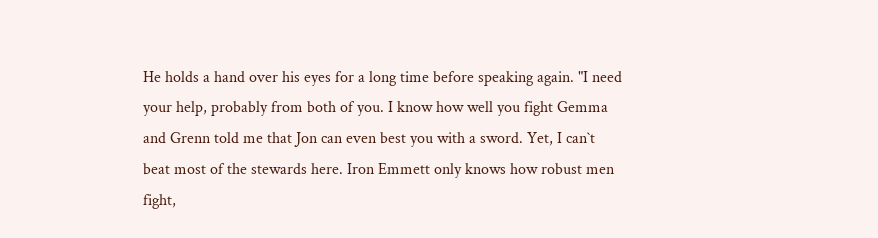He holds a hand over his eyes for a long time before speaking again. "I need your help, probably from both of you. I know how well you fight Gemma and Grenn told me that Jon can even best you with a sword. Yet, I can`t beat most of the stewards here. Iron Emmett only knows how robust men fight,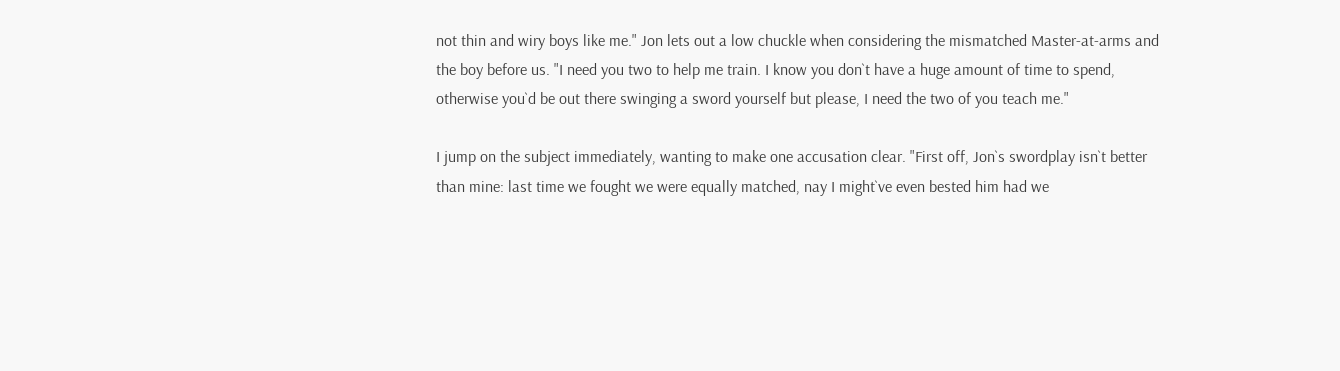not thin and wiry boys like me." Jon lets out a low chuckle when considering the mismatched Master-at-arms and the boy before us. "I need you two to help me train. I know you don`t have a huge amount of time to spend, otherwise you`d be out there swinging a sword yourself but please, I need the two of you teach me."

I jump on the subject immediately, wanting to make one accusation clear. "First off, Jon`s swordplay isn`t better than mine: last time we fought we were equally matched, nay I might`ve even bested him had we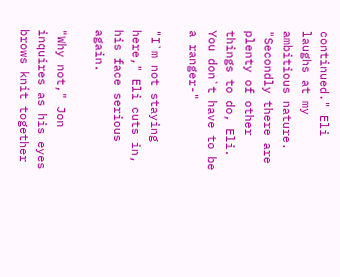continued." Eli laughs at my ambitious nature. "Secondly there are plenty of other things to do, Eli. You don`t have to be a ranger-"

"I`m not staying here," Eli cuts in, his face serious again.

"Why not," Jon inquires as his eyes brows knit together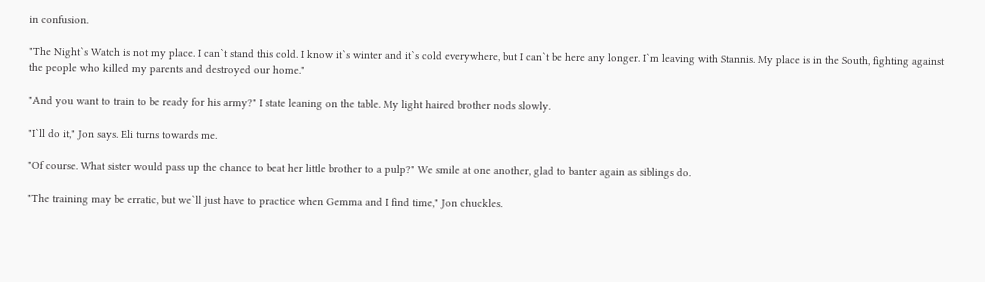in confusion.

"The Night`s Watch is not my place. I can`t stand this cold. I know it`s winter and it`s cold everywhere, but I can`t be here any longer. I`m leaving with Stannis. My place is in the South, fighting against the people who killed my parents and destroyed our home."

"And you want to train to be ready for his army?" I state leaning on the table. My light haired brother nods slowly.

"I`ll do it," Jon says. Eli turns towards me.

"Of course. What sister would pass up the chance to beat her little brother to a pulp?" We smile at one another, glad to banter again as siblings do.

"The training may be erratic, but we`ll just have to practice when Gemma and I find time," Jon chuckles.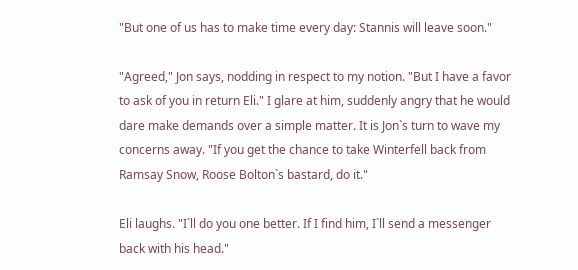"But one of us has to make time every day: Stannis will leave soon."

"Agreed," Jon says, nodding in respect to my notion. "But I have a favor to ask of you in return Eli." I glare at him, suddenly angry that he would dare make demands over a simple matter. It is Jon`s turn to wave my concerns away. "If you get the chance to take Winterfell back from Ramsay Snow, Roose Bolton`s bastard, do it."

Eli laughs. "I`ll do you one better. If I find him, I`ll send a messenger back with his head."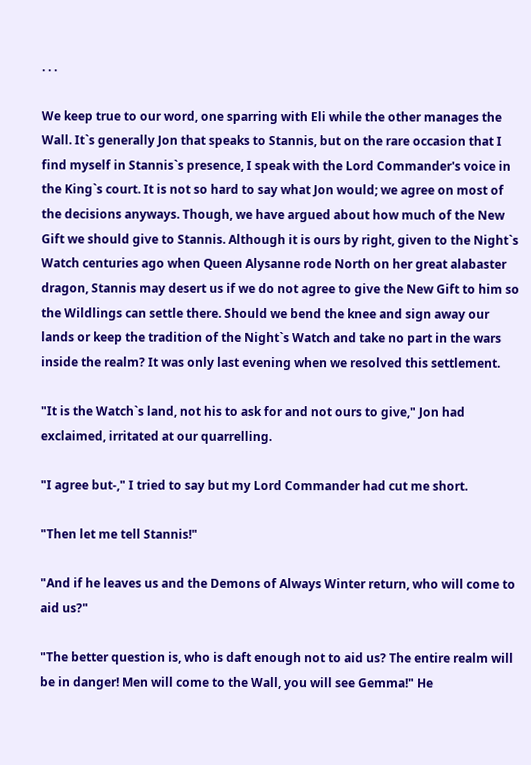. . .

We keep true to our word, one sparring with Eli while the other manages the Wall. It`s generally Jon that speaks to Stannis, but on the rare occasion that I find myself in Stannis`s presence, I speak with the Lord Commander's voice in the King`s court. It is not so hard to say what Jon would; we agree on most of the decisions anyways. Though, we have argued about how much of the New Gift we should give to Stannis. Although it is ours by right, given to the Night`s Watch centuries ago when Queen Alysanne rode North on her great alabaster dragon, Stannis may desert us if we do not agree to give the New Gift to him so the Wildlings can settle there. Should we bend the knee and sign away our lands or keep the tradition of the Night`s Watch and take no part in the wars inside the realm? It was only last evening when we resolved this settlement.

"It is the Watch`s land, not his to ask for and not ours to give," Jon had exclaimed, irritated at our quarrelling.

"I agree but-," I tried to say but my Lord Commander had cut me short.

"Then let me tell Stannis!"

"And if he leaves us and the Demons of Always Winter return, who will come to aid us?"

"The better question is, who is daft enough not to aid us? The entire realm will be in danger! Men will come to the Wall, you will see Gemma!" He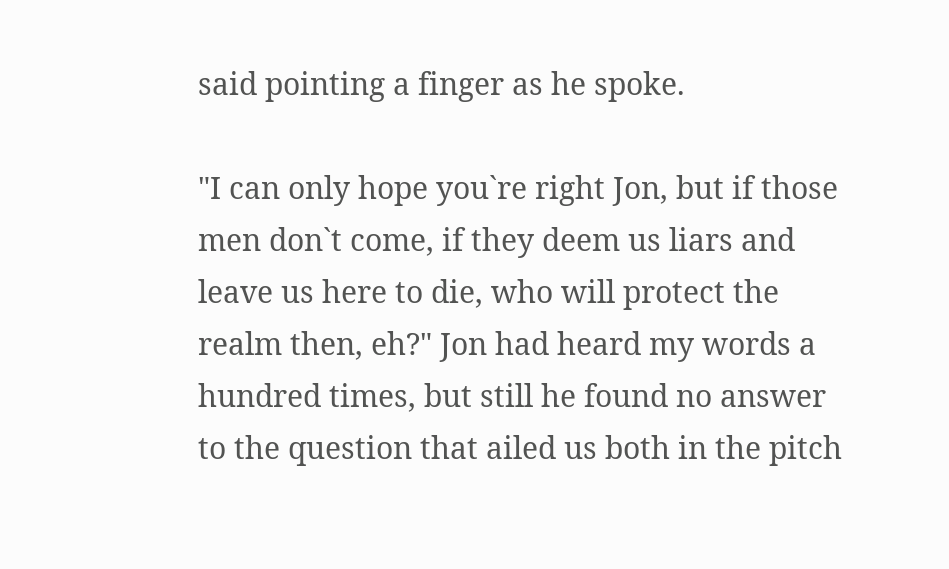said pointing a finger as he spoke.

"I can only hope you`re right Jon, but if those men don`t come, if they deem us liars and leave us here to die, who will protect the realm then, eh?" Jon had heard my words a hundred times, but still he found no answer to the question that ailed us both in the pitch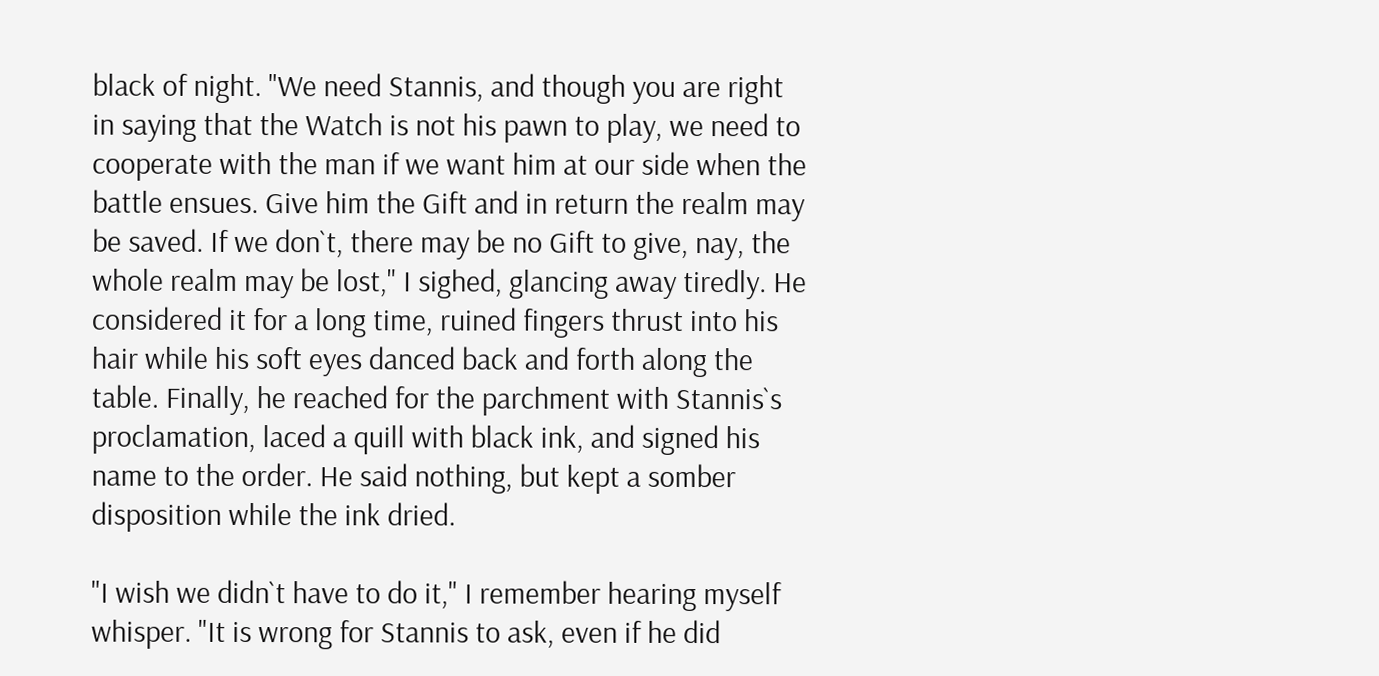black of night. "We need Stannis, and though you are right in saying that the Watch is not his pawn to play, we need to cooperate with the man if we want him at our side when the battle ensues. Give him the Gift and in return the realm may be saved. If we don`t, there may be no Gift to give, nay, the whole realm may be lost," I sighed, glancing away tiredly. He considered it for a long time, ruined fingers thrust into his hair while his soft eyes danced back and forth along the table. Finally, he reached for the parchment with Stannis`s proclamation, laced a quill with black ink, and signed his name to the order. He said nothing, but kept a somber disposition while the ink dried.

"I wish we didn`t have to do it," I remember hearing myself whisper. "It is wrong for Stannis to ask, even if he did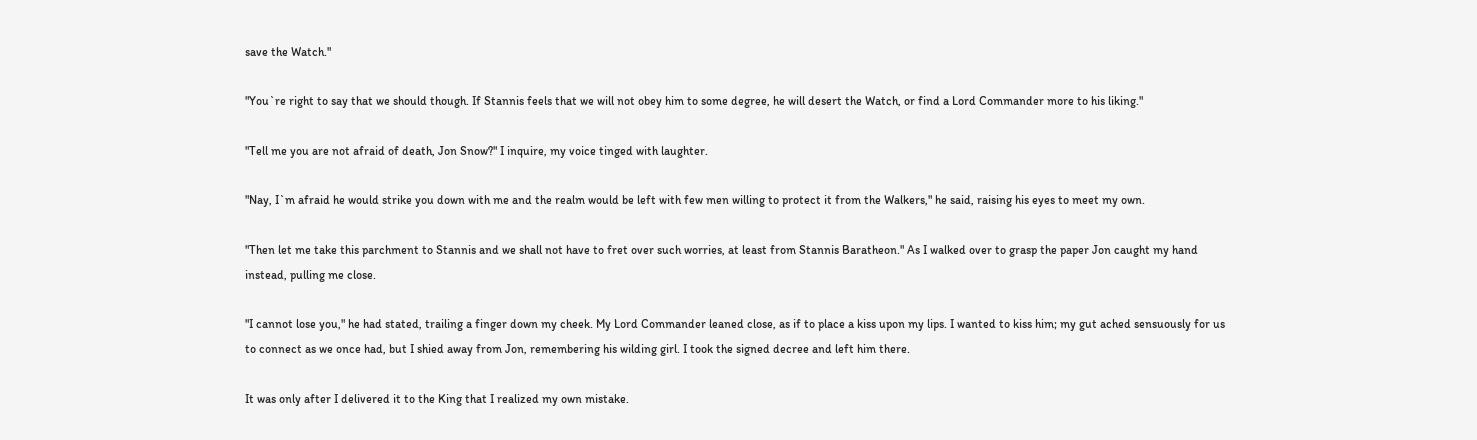save the Watch."

"You`re right to say that we should though. If Stannis feels that we will not obey him to some degree, he will desert the Watch, or find a Lord Commander more to his liking."

"Tell me you are not afraid of death, Jon Snow?" I inquire, my voice tinged with laughter.

"Nay, I`m afraid he would strike you down with me and the realm would be left with few men willing to protect it from the Walkers," he said, raising his eyes to meet my own.

"Then let me take this parchment to Stannis and we shall not have to fret over such worries, at least from Stannis Baratheon." As I walked over to grasp the paper Jon caught my hand instead, pulling me close.

"I cannot lose you," he had stated, trailing a finger down my cheek. My Lord Commander leaned close, as if to place a kiss upon my lips. I wanted to kiss him; my gut ached sensuously for us to connect as we once had, but I shied away from Jon, remembering his wilding girl. I took the signed decree and left him there.

It was only after I delivered it to the King that I realized my own mistake.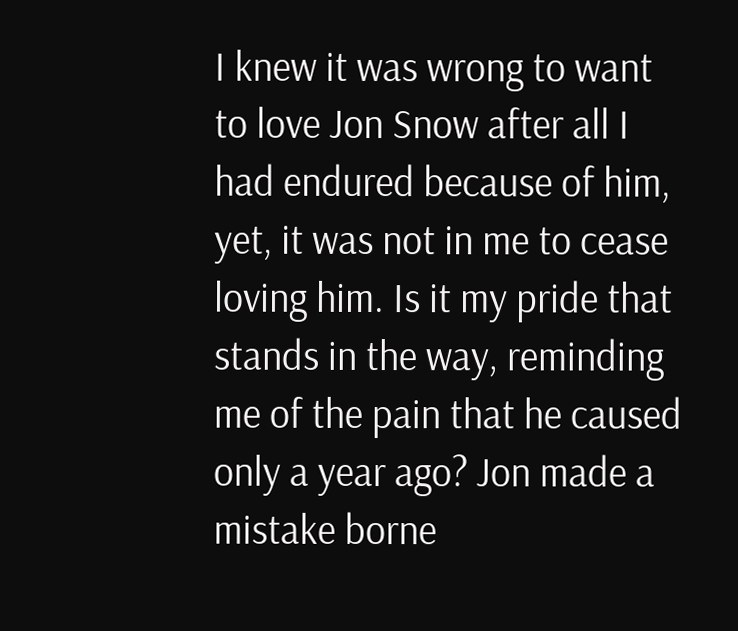I knew it was wrong to want to love Jon Snow after all I had endured because of him, yet, it was not in me to cease loving him. Is it my pride that stands in the way, reminding me of the pain that he caused only a year ago? Jon made a mistake borne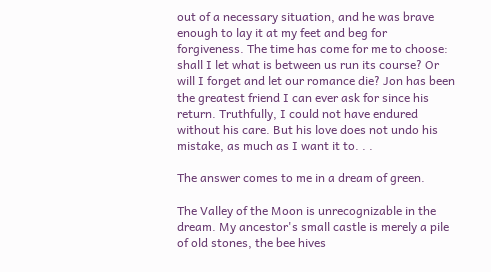out of a necessary situation, and he was brave enough to lay it at my feet and beg for forgiveness. The time has come for me to choose: shall I let what is between us run its course? Or will I forget and let our romance die? Jon has been the greatest friend I can ever ask for since his return. Truthfully, I could not have endured without his care. But his love does not undo his mistake, as much as I want it to. . .

The answer comes to me in a dream of green.

The Valley of the Moon is unrecognizable in the dream. My ancestor's small castle is merely a pile of old stones, the bee hives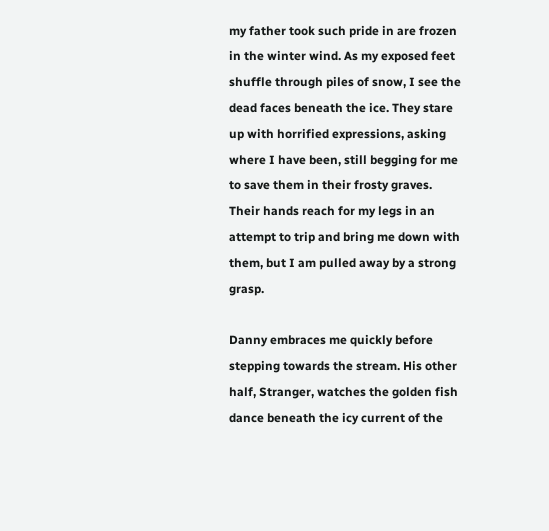my father took such pride in are frozen in the winter wind. As my exposed feet shuffle through piles of snow, I see the dead faces beneath the ice. They stare up with horrified expressions, asking where I have been, still begging for me to save them in their frosty graves. Their hands reach for my legs in an attempt to trip and bring me down with them, but I am pulled away by a strong grasp.

Danny embraces me quickly before stepping towards the stream. His other half, Stranger, watches the golden fish dance beneath the icy current of the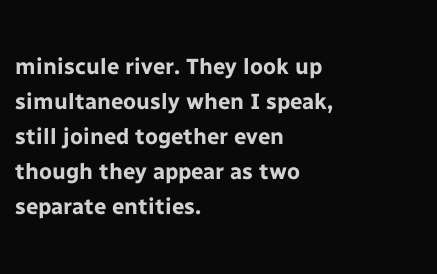miniscule river. They look up simultaneously when I speak, still joined together even though they appear as two separate entities.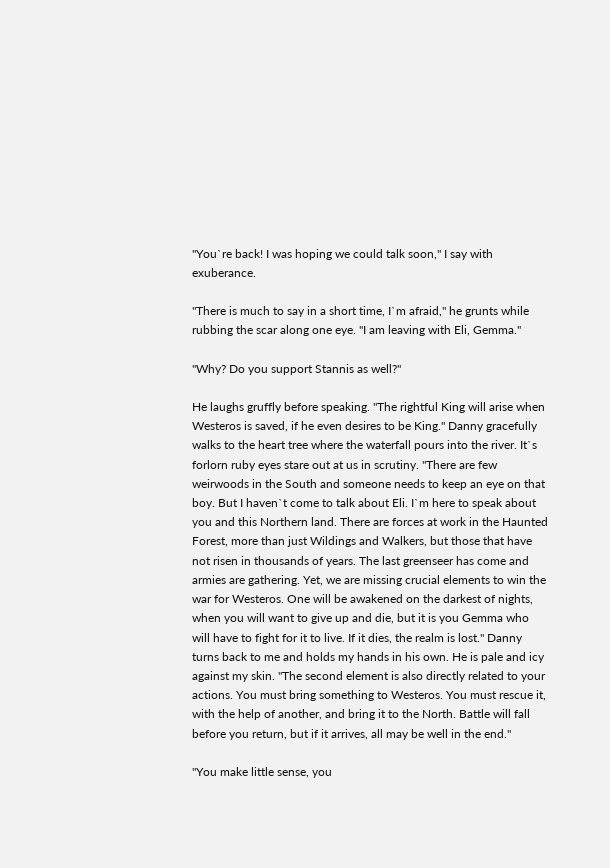"You`re back! I was hoping we could talk soon," I say with exuberance.

"There is much to say in a short time, I`m afraid," he grunts while rubbing the scar along one eye. "I am leaving with Eli, Gemma."

"Why? Do you support Stannis as well?"

He laughs gruffly before speaking. "The rightful King will arise when Westeros is saved, if he even desires to be King." Danny gracefully walks to the heart tree where the waterfall pours into the river. It`s forlorn ruby eyes stare out at us in scrutiny. "There are few weirwoods in the South and someone needs to keep an eye on that boy. But I haven`t come to talk about Eli. I`m here to speak about you and this Northern land. There are forces at work in the Haunted Forest, more than just Wildings and Walkers, but those that have not risen in thousands of years. The last greenseer has come and armies are gathering. Yet, we are missing crucial elements to win the war for Westeros. One will be awakened on the darkest of nights, when you will want to give up and die, but it is you Gemma who will have to fight for it to live. If it dies, the realm is lost." Danny turns back to me and holds my hands in his own. He is pale and icy against my skin. "The second element is also directly related to your actions. You must bring something to Westeros. You must rescue it, with the help of another, and bring it to the North. Battle will fall before you return, but if it arrives, all may be well in the end."

"You make little sense, you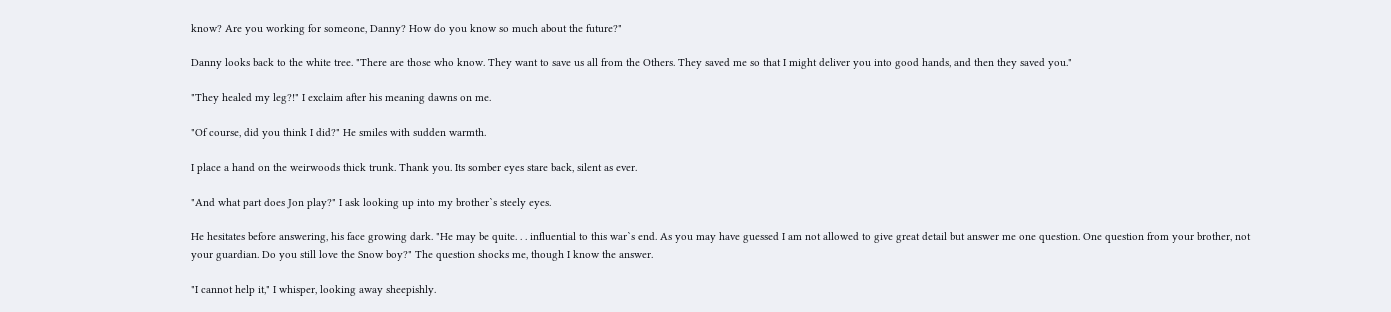know? Are you working for someone, Danny? How do you know so much about the future?"

Danny looks back to the white tree. "There are those who know. They want to save us all from the Others. They saved me so that I might deliver you into good hands, and then they saved you."

"They healed my leg?!" I exclaim after his meaning dawns on me.

"Of course, did you think I did?" He smiles with sudden warmth.

I place a hand on the weirwoods thick trunk. Thank you. Its somber eyes stare back, silent as ever.

"And what part does Jon play?" I ask looking up into my brother`s steely eyes.

He hesitates before answering, his face growing dark. "He may be quite. . . influential to this war`s end. As you may have guessed I am not allowed to give great detail but answer me one question. One question from your brother, not your guardian. Do you still love the Snow boy?" The question shocks me, though I know the answer.

"I cannot help it," I whisper, looking away sheepishly.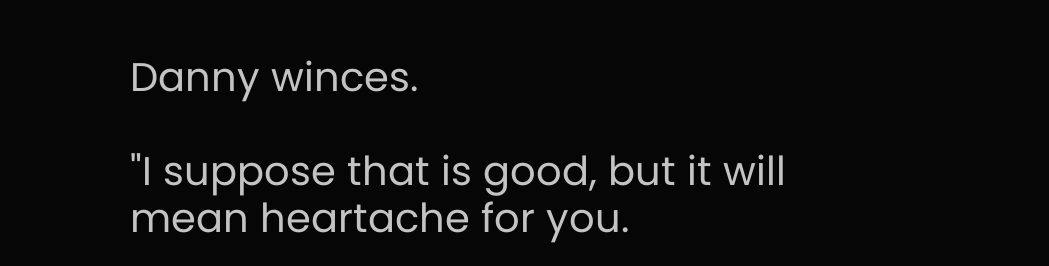Danny winces.

"I suppose that is good, but it will mean heartache for you.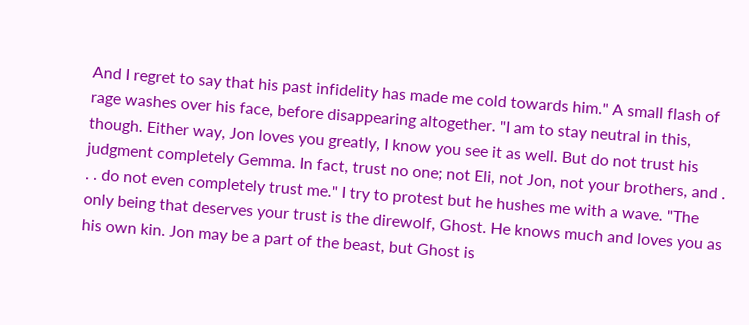And I regret to say that his past infidelity has made me cold towards him." A small flash of rage washes over his face, before disappearing altogether. "I am to stay neutral in this, though. Either way, Jon loves you greatly, I know you see it as well. But do not trust his judgment completely Gemma. In fact, trust no one; not Eli, not Jon, not your brothers, and . . . do not even completely trust me." I try to protest but he hushes me with a wave. "The only being that deserves your trust is the direwolf, Ghost. He knows much and loves you as his own kin. Jon may be a part of the beast, but Ghost is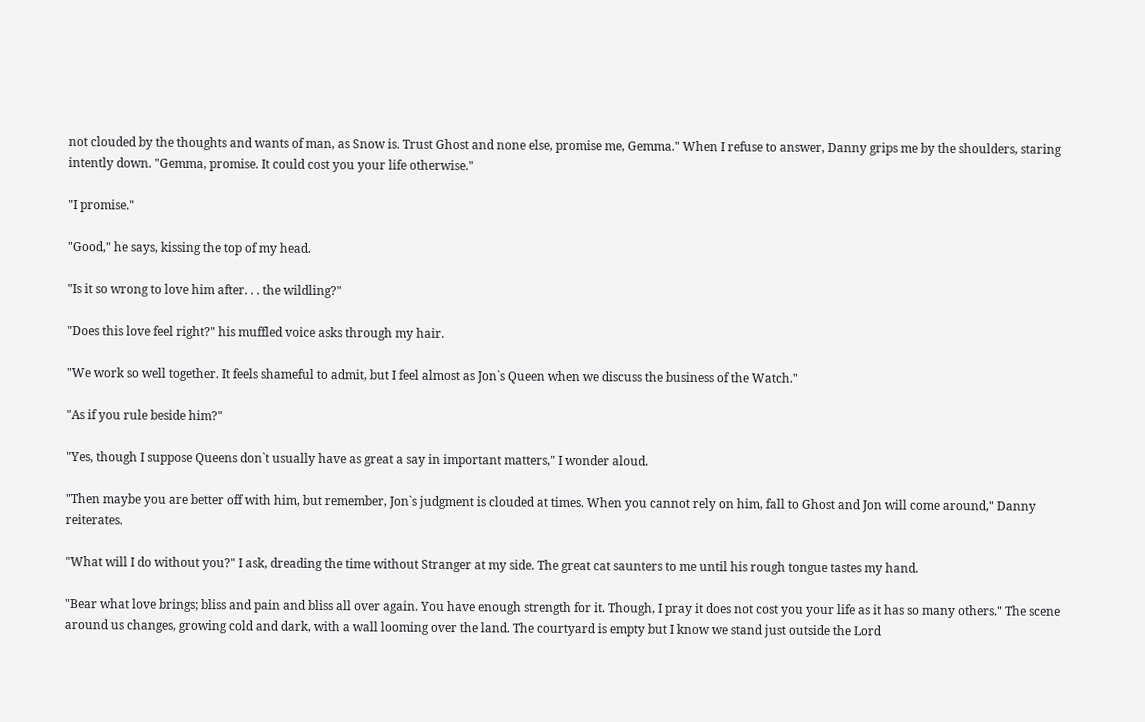not clouded by the thoughts and wants of man, as Snow is. Trust Ghost and none else, promise me, Gemma." When I refuse to answer, Danny grips me by the shoulders, staring intently down. "Gemma, promise. It could cost you your life otherwise."

"I promise."

"Good," he says, kissing the top of my head.

"Is it so wrong to love him after. . . the wildling?"

"Does this love feel right?" his muffled voice asks through my hair.

"We work so well together. It feels shameful to admit, but I feel almost as Jon`s Queen when we discuss the business of the Watch."

"As if you rule beside him?"

"Yes, though I suppose Queens don`t usually have as great a say in important matters," I wonder aloud.

"Then maybe you are better off with him, but remember, Jon`s judgment is clouded at times. When you cannot rely on him, fall to Ghost and Jon will come around," Danny reiterates.

"What will I do without you?" I ask, dreading the time without Stranger at my side. The great cat saunters to me until his rough tongue tastes my hand.

"Bear what love brings; bliss and pain and bliss all over again. You have enough strength for it. Though, I pray it does not cost you your life as it has so many others." The scene around us changes, growing cold and dark, with a wall looming over the land. The courtyard is empty but I know we stand just outside the Lord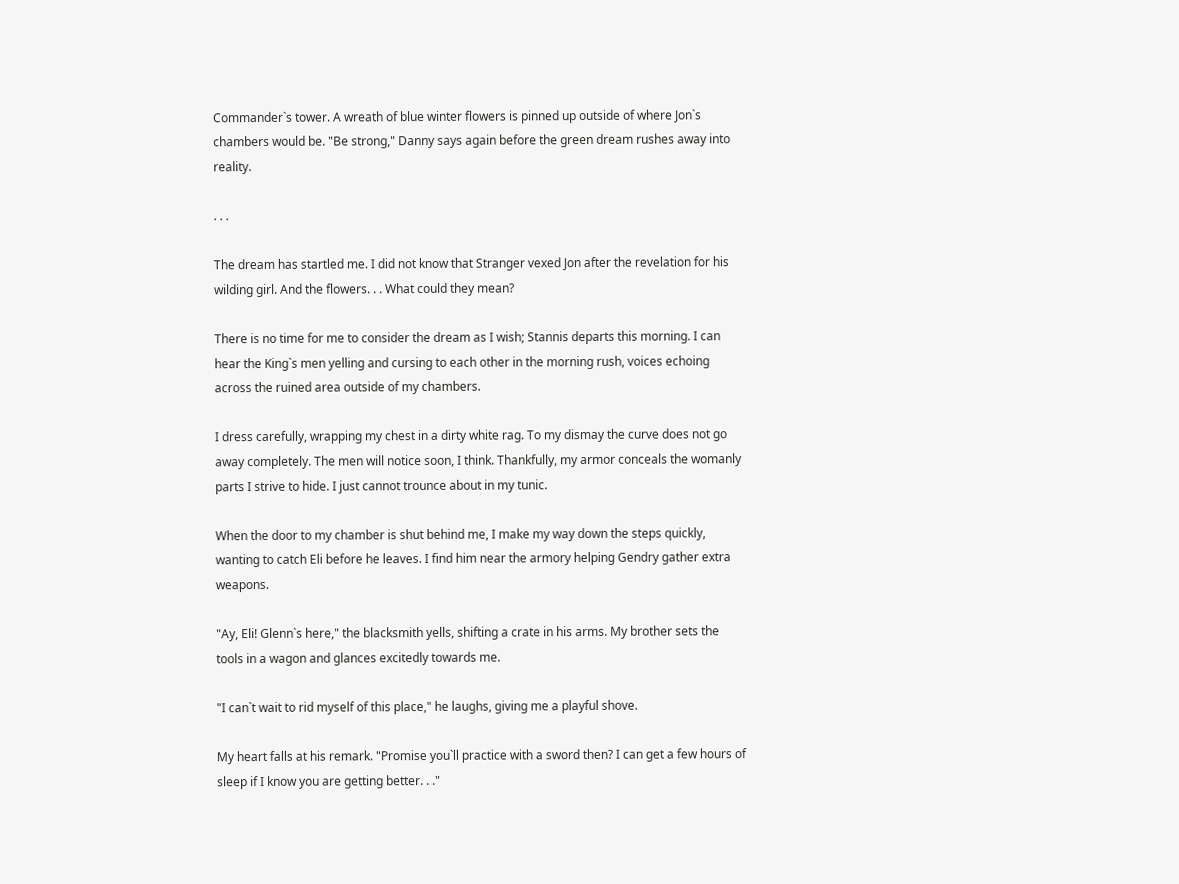Commander`s tower. A wreath of blue winter flowers is pinned up outside of where Jon`s chambers would be. "Be strong," Danny says again before the green dream rushes away into reality.

. . .

The dream has startled me. I did not know that Stranger vexed Jon after the revelation for his wilding girl. And the flowers. . . What could they mean?

There is no time for me to consider the dream as I wish; Stannis departs this morning. I can hear the King`s men yelling and cursing to each other in the morning rush, voices echoing across the ruined area outside of my chambers.

I dress carefully, wrapping my chest in a dirty white rag. To my dismay the curve does not go away completely. The men will notice soon, I think. Thankfully, my armor conceals the womanly parts I strive to hide. I just cannot trounce about in my tunic.

When the door to my chamber is shut behind me, I make my way down the steps quickly, wanting to catch Eli before he leaves. I find him near the armory helping Gendry gather extra weapons.

"Ay, Eli! Glenn`s here," the blacksmith yells, shifting a crate in his arms. My brother sets the tools in a wagon and glances excitedly towards me.

"I can`t wait to rid myself of this place," he laughs, giving me a playful shove.

My heart falls at his remark. "Promise you`ll practice with a sword then? I can get a few hours of sleep if I know you are getting better. . ."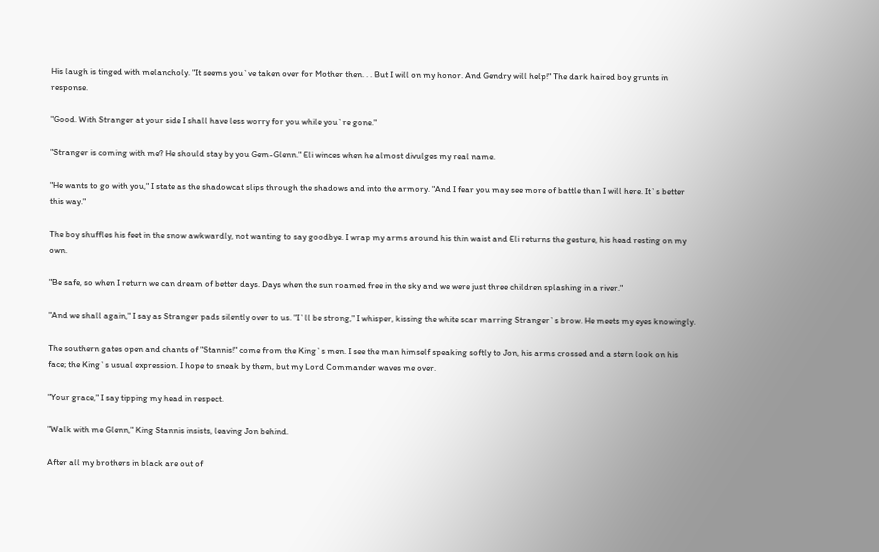His laugh is tinged with melancholy. "It seems you`ve taken over for Mother then. . . But I will on my honor. And Gendry will help!" The dark haired boy grunts in response.

"Good. With Stranger at your side I shall have less worry for you while you`re gone."

"Stranger is coming with me? He should stay by you Gem-Glenn." Eli winces when he almost divulges my real name.

"He wants to go with you," I state as the shadowcat slips through the shadows and into the armory. "And I fear you may see more of battle than I will here. It`s better this way."

The boy shuffles his feet in the snow awkwardly, not wanting to say goodbye. I wrap my arms around his thin waist and Eli returns the gesture, his head resting on my own.

"Be safe, so when I return we can dream of better days. Days when the sun roamed free in the sky and we were just three children splashing in a river."

"And we shall again," I say as Stranger pads silently over to us. "I`ll be strong," I whisper, kissing the white scar marring Stranger`s brow. He meets my eyes knowingly.

The southern gates open and chants of "Stannis!" come from the King`s men. I see the man himself speaking softly to Jon, his arms crossed and a stern look on his face; the King`s usual expression. I hope to sneak by them, but my Lord Commander waves me over.

"Your grace," I say tipping my head in respect.

"Walk with me Glenn," King Stannis insists, leaving Jon behind.

After all my brothers in black are out of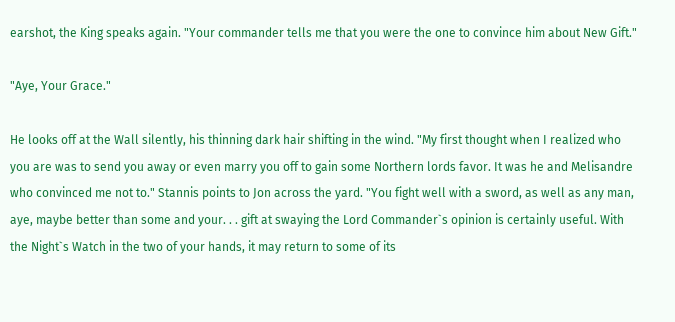earshot, the King speaks again. "Your commander tells me that you were the one to convince him about New Gift."

"Aye, Your Grace."

He looks off at the Wall silently, his thinning dark hair shifting in the wind. "My first thought when I realized who you are was to send you away or even marry you off to gain some Northern lords favor. It was he and Melisandre who convinced me not to." Stannis points to Jon across the yard. "You fight well with a sword, as well as any man, aye, maybe better than some and your. . . gift at swaying the Lord Commander`s opinion is certainly useful. With the Night`s Watch in the two of your hands, it may return to some of its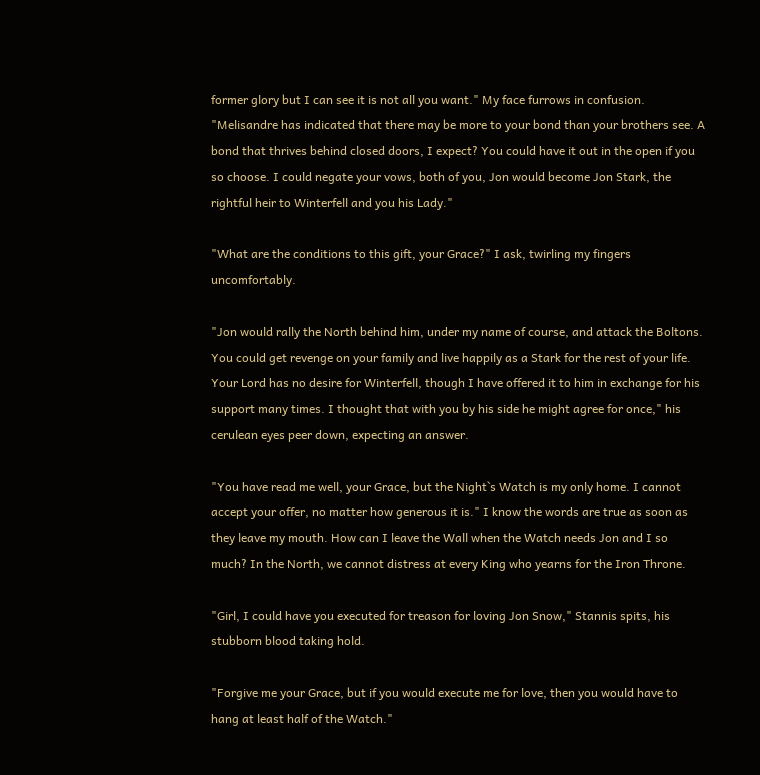former glory but I can see it is not all you want." My face furrows in confusion. "Melisandre has indicated that there may be more to your bond than your brothers see. A bond that thrives behind closed doors, I expect? You could have it out in the open if you so choose. I could negate your vows, both of you, Jon would become Jon Stark, the rightful heir to Winterfell and you his Lady."

"What are the conditions to this gift, your Grace?" I ask, twirling my fingers uncomfortably.

"Jon would rally the North behind him, under my name of course, and attack the Boltons. You could get revenge on your family and live happily as a Stark for the rest of your life. Your Lord has no desire for Winterfell, though I have offered it to him in exchange for his support many times. I thought that with you by his side he might agree for once," his cerulean eyes peer down, expecting an answer.

"You have read me well, your Grace, but the Night`s Watch is my only home. I cannot accept your offer, no matter how generous it is." I know the words are true as soon as they leave my mouth. How can I leave the Wall when the Watch needs Jon and I so much? In the North, we cannot distress at every King who yearns for the Iron Throne.

"Girl, I could have you executed for treason for loving Jon Snow," Stannis spits, his stubborn blood taking hold.

"Forgive me your Grace, but if you would execute me for love, then you would have to hang at least half of the Watch."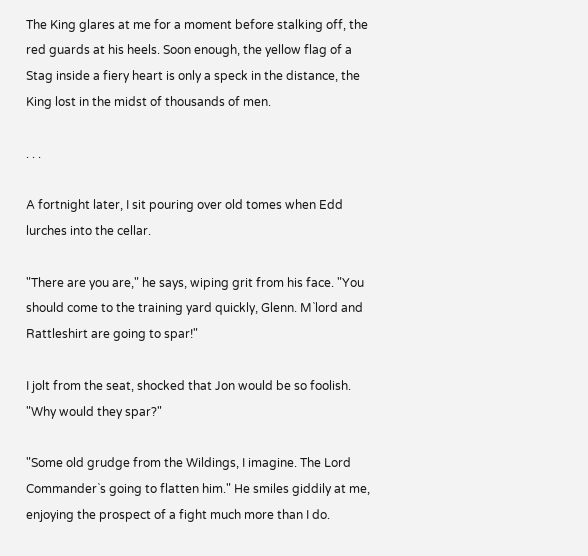The King glares at me for a moment before stalking off, the red guards at his heels. Soon enough, the yellow flag of a Stag inside a fiery heart is only a speck in the distance, the King lost in the midst of thousands of men.

. . .

A fortnight later, I sit pouring over old tomes when Edd lurches into the cellar.

"There are you are," he says, wiping grit from his face. "You should come to the training yard quickly, Glenn. M`lord and Rattleshirt are going to spar!"

I jolt from the seat, shocked that Jon would be so foolish. "Why would they spar?"

"Some old grudge from the Wildings, I imagine. The Lord Commander`s going to flatten him." He smiles giddily at me, enjoying the prospect of a fight much more than I do.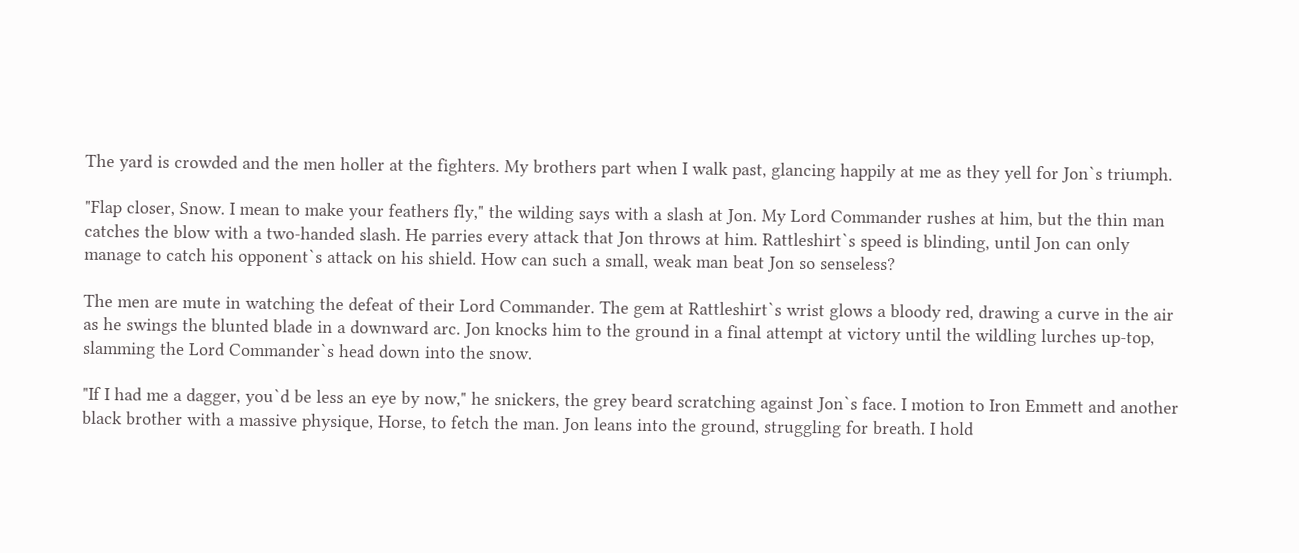The yard is crowded and the men holler at the fighters. My brothers part when I walk past, glancing happily at me as they yell for Jon`s triumph.

"Flap closer, Snow. I mean to make your feathers fly," the wilding says with a slash at Jon. My Lord Commander rushes at him, but the thin man catches the blow with a two-handed slash. He parries every attack that Jon throws at him. Rattleshirt`s speed is blinding, until Jon can only manage to catch his opponent`s attack on his shield. How can such a small, weak man beat Jon so senseless?

The men are mute in watching the defeat of their Lord Commander. The gem at Rattleshirt`s wrist glows a bloody red, drawing a curve in the air as he swings the blunted blade in a downward arc. Jon knocks him to the ground in a final attempt at victory until the wildling lurches up-top, slamming the Lord Commander`s head down into the snow.

"If I had me a dagger, you`d be less an eye by now," he snickers, the grey beard scratching against Jon`s face. I motion to Iron Emmett and another black brother with a massive physique, Horse, to fetch the man. Jon leans into the ground, struggling for breath. I hold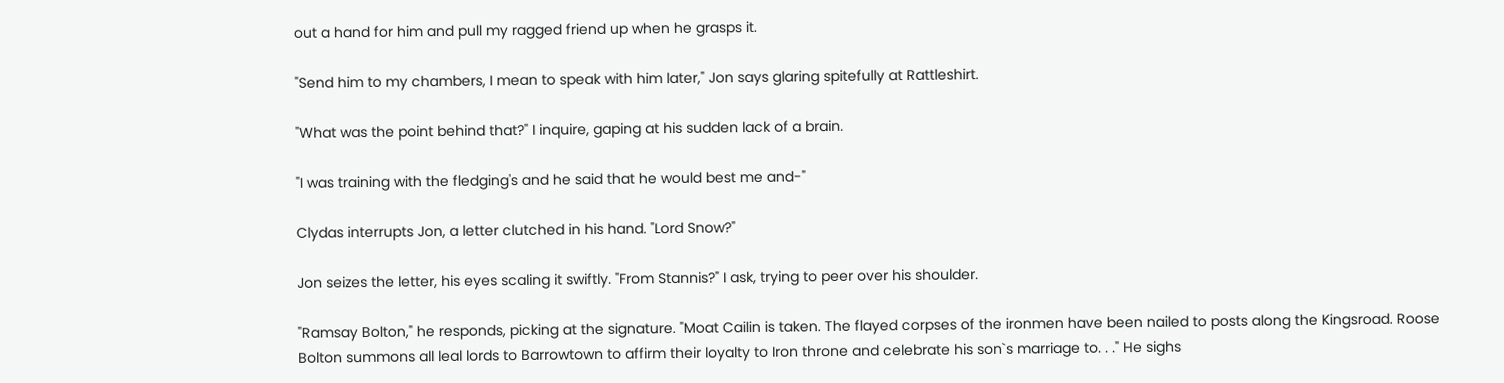out a hand for him and pull my ragged friend up when he grasps it.

"Send him to my chambers, I mean to speak with him later," Jon says glaring spitefully at Rattleshirt.

"What was the point behind that?" I inquire, gaping at his sudden lack of a brain.

"I was training with the fledging's and he said that he would best me and-"

Clydas interrupts Jon, a letter clutched in his hand. "Lord Snow?"

Jon seizes the letter, his eyes scaling it swiftly. "From Stannis?" I ask, trying to peer over his shoulder.

"Ramsay Bolton," he responds, picking at the signature. "Moat Cailin is taken. The flayed corpses of the ironmen have been nailed to posts along the Kingsroad. Roose Bolton summons all leal lords to Barrowtown to affirm their loyalty to Iron throne and celebrate his son`s marriage to. . ." He sighs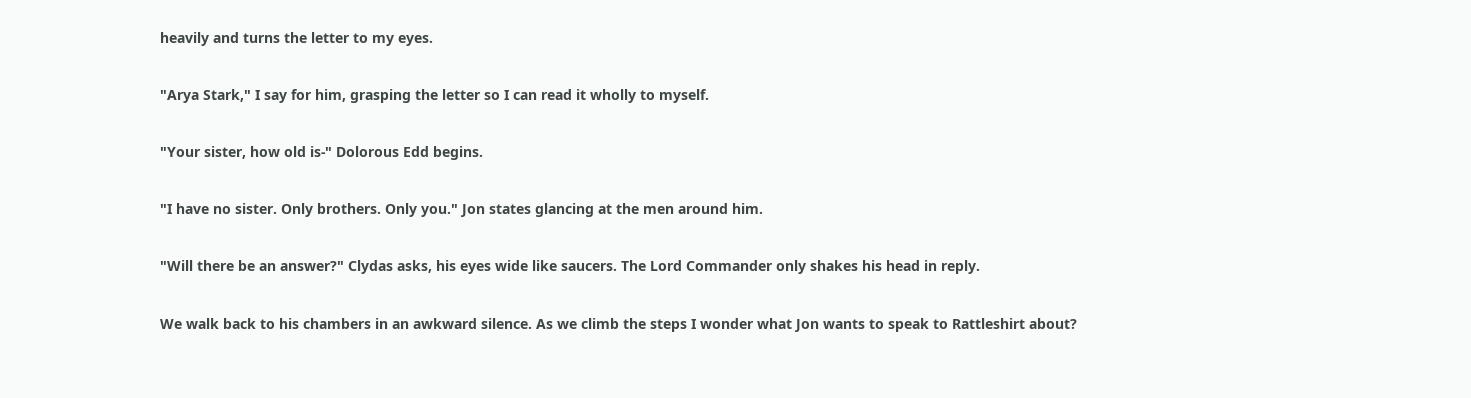heavily and turns the letter to my eyes.

"Arya Stark," I say for him, grasping the letter so I can read it wholly to myself.

"Your sister, how old is-" Dolorous Edd begins.

"I have no sister. Only brothers. Only you." Jon states glancing at the men around him.

"Will there be an answer?" Clydas asks, his eyes wide like saucers. The Lord Commander only shakes his head in reply.

We walk back to his chambers in an awkward silence. As we climb the steps I wonder what Jon wants to speak to Rattleshirt about?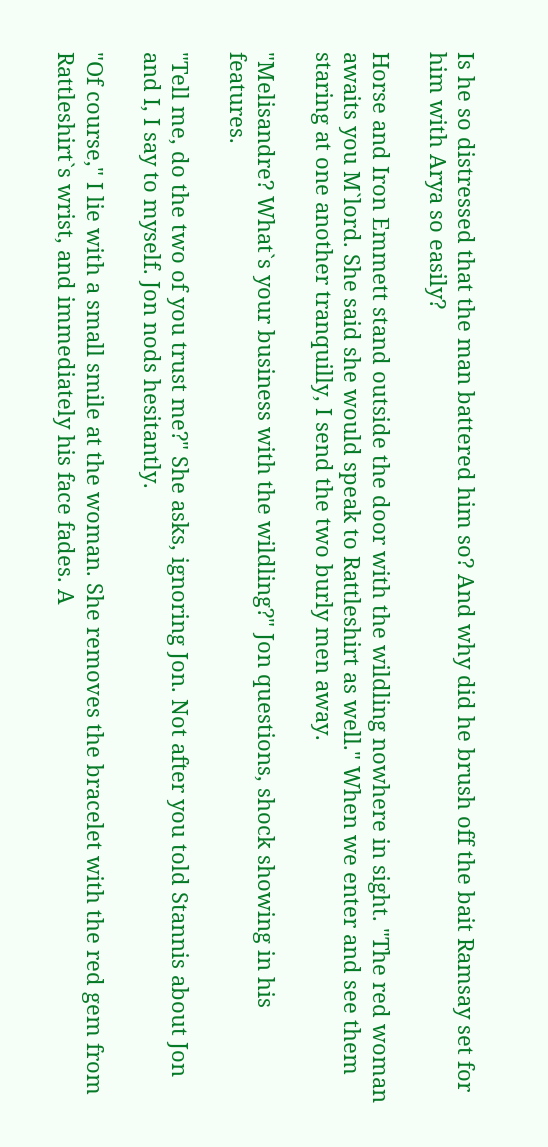Is he so distressed that the man battered him so? And why did he brush off the bait Ramsay set for him with Arya so easily?

Horse and Iron Emmett stand outside the door with the wildling nowhere in sight. "The red woman awaits you M`lord. She said she would speak to Rattleshirt as well." When we enter and see them staring at one another tranquilly, I send the two burly men away.

"Melisandre? What`s your business with the wildling?" Jon questions, shock showing in his features.

"Tell me, do the two of you trust me?" She asks, ignoring Jon. Not after you told Stannis about Jon and I, I say to myself. Jon nods hesitantly.

"Of course," I lie with a small smile at the woman. She removes the bracelet with the red gem from Rattleshirt`s wrist, and immediately his face fades. A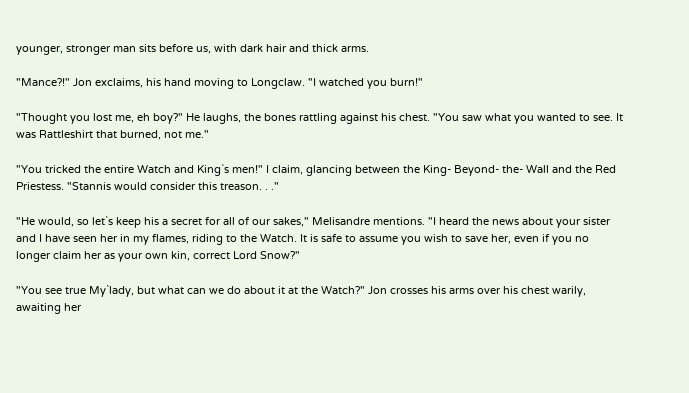younger, stronger man sits before us, with dark hair and thick arms.

"Mance?!" Jon exclaims, his hand moving to Longclaw. "I watched you burn!"

"Thought you lost me, eh boy?" He laughs, the bones rattling against his chest. "You saw what you wanted to see. It was Rattleshirt that burned, not me."

"You tricked the entire Watch and King`s men!" I claim, glancing between the King- Beyond- the- Wall and the Red Priestess. "Stannis would consider this treason. . ."

"He would, so let`s keep his a secret for all of our sakes," Melisandre mentions. "I heard the news about your sister and I have seen her in my flames, riding to the Watch. It is safe to assume you wish to save her, even if you no longer claim her as your own kin, correct Lord Snow?"

"You see true My`lady, but what can we do about it at the Watch?" Jon crosses his arms over his chest warily, awaiting her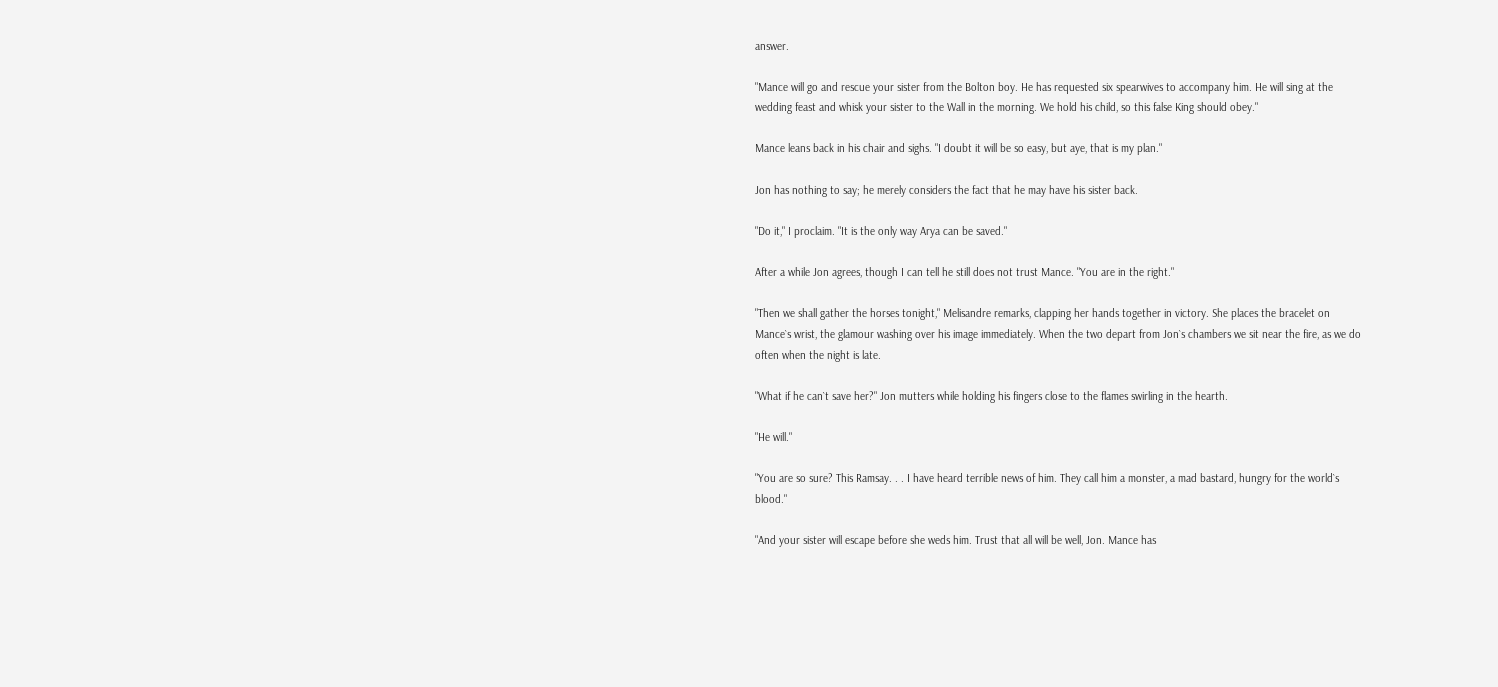answer.

"Mance will go and rescue your sister from the Bolton boy. He has requested six spearwives to accompany him. He will sing at the wedding feast and whisk your sister to the Wall in the morning. We hold his child, so this false King should obey."

Mance leans back in his chair and sighs. "I doubt it will be so easy, but aye, that is my plan."

Jon has nothing to say; he merely considers the fact that he may have his sister back.

"Do it," I proclaim. "It is the only way Arya can be saved."

After a while Jon agrees, though I can tell he still does not trust Mance. "You are in the right."

"Then we shall gather the horses tonight," Melisandre remarks, clapping her hands together in victory. She places the bracelet on Mance`s wrist, the glamour washing over his image immediately. When the two depart from Jon`s chambers we sit near the fire, as we do often when the night is late.

"What if he can`t save her?" Jon mutters while holding his fingers close to the flames swirling in the hearth.

"He will."

"You are so sure? This Ramsay. . . I have heard terrible news of him. They call him a monster, a mad bastard, hungry for the world`s blood."

"And your sister will escape before she weds him. Trust that all will be well, Jon. Mance has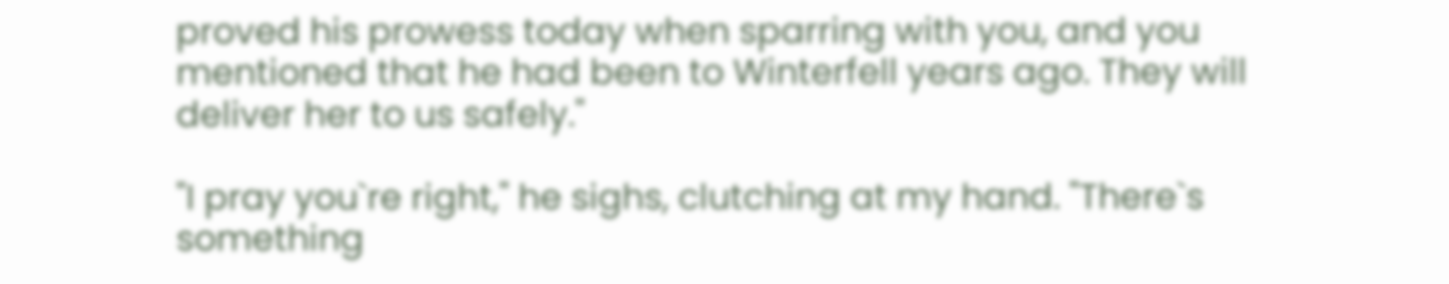proved his prowess today when sparring with you, and you mentioned that he had been to Winterfell years ago. They will deliver her to us safely."

"I pray you`re right," he sighs, clutching at my hand. "There`s something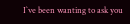I`ve been wanting to ask you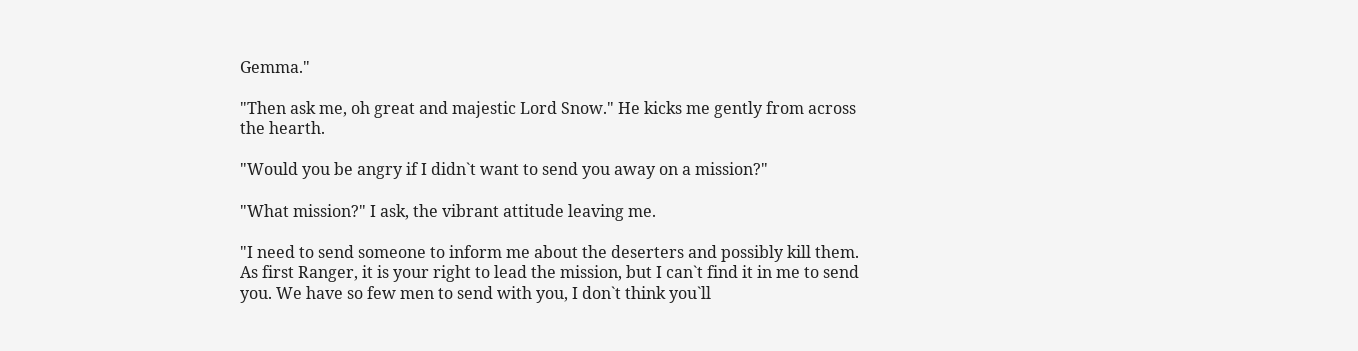Gemma."

"Then ask me, oh great and majestic Lord Snow." He kicks me gently from across the hearth.

"Would you be angry if I didn`t want to send you away on a mission?"

"What mission?" I ask, the vibrant attitude leaving me.

"I need to send someone to inform me about the deserters and possibly kill them. As first Ranger, it is your right to lead the mission, but I can`t find it in me to send you. We have so few men to send with you, I don`t think you`ll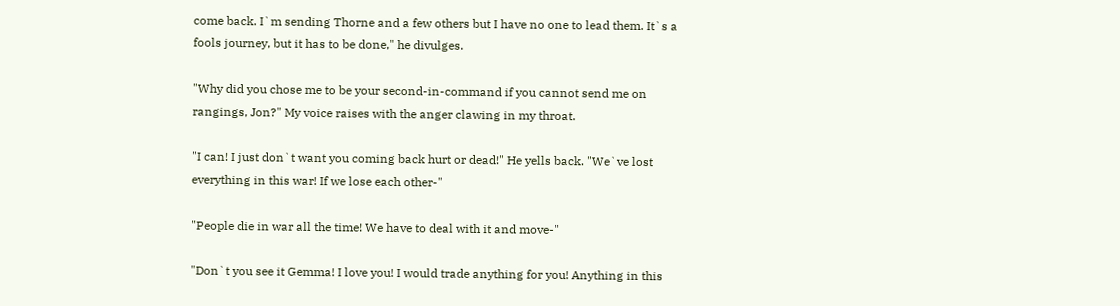come back. I`m sending Thorne and a few others but I have no one to lead them. It`s a fools journey, but it has to be done," he divulges.

"Why did you chose me to be your second-in-command if you cannot send me on rangings, Jon?" My voice raises with the anger clawing in my throat.

"I can! I just don`t want you coming back hurt or dead!" He yells back. "We`ve lost everything in this war! If we lose each other-"

"People die in war all the time! We have to deal with it and move-"

"Don`t you see it Gemma! I love you! I would trade anything for you! Anything in this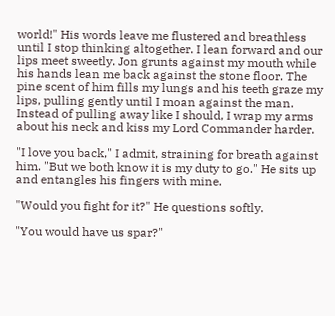world!" His words leave me flustered and breathless until I stop thinking altogether. I lean forward and our lips meet sweetly. Jon grunts against my mouth while his hands lean me back against the stone floor. The pine scent of him fills my lungs and his teeth graze my lips, pulling gently until I moan against the man. Instead of pulling away like I should, I wrap my arms about his neck and kiss my Lord Commander harder.

"I love you back," I admit, straining for breath against him. "But we both know it is my duty to go." He sits up and entangles his fingers with mine.

"Would you fight for it?" He questions softly.

"You would have us spar?"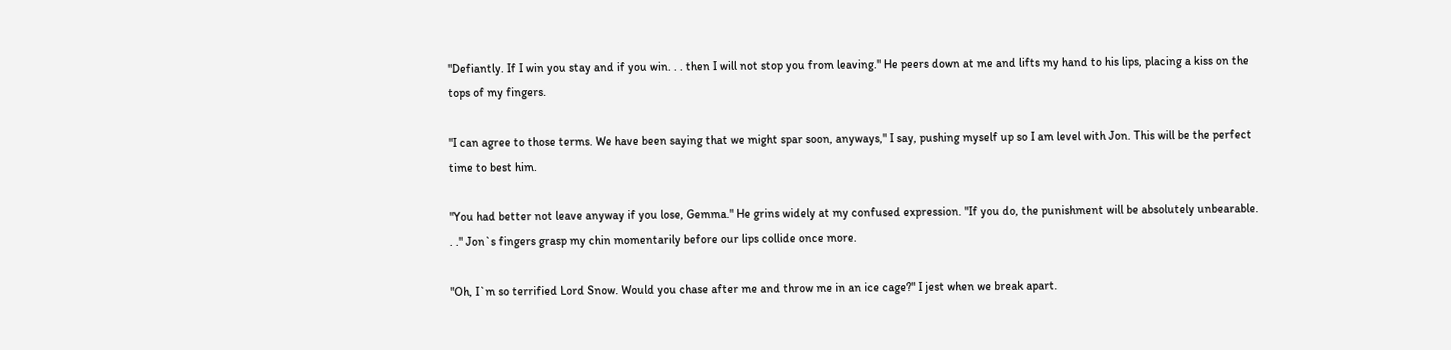"Defiantly. If I win you stay and if you win. . . then I will not stop you from leaving." He peers down at me and lifts my hand to his lips, placing a kiss on the tops of my fingers.

"I can agree to those terms. We have been saying that we might spar soon, anyways," I say, pushing myself up so I am level with Jon. This will be the perfect time to best him.

"You had better not leave anyway if you lose, Gemma." He grins widely at my confused expression. "If you do, the punishment will be absolutely unbearable. . ." Jon`s fingers grasp my chin momentarily before our lips collide once more.

"Oh, I`m so terrified Lord Snow. Would you chase after me and throw me in an ice cage?" I jest when we break apart.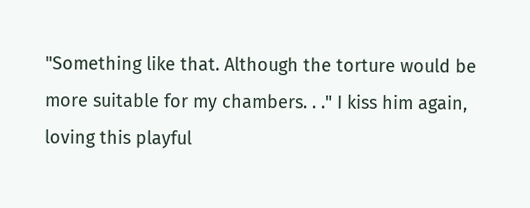"Something like that. Although the torture would be more suitable for my chambers. . ." I kiss him again, loving this playful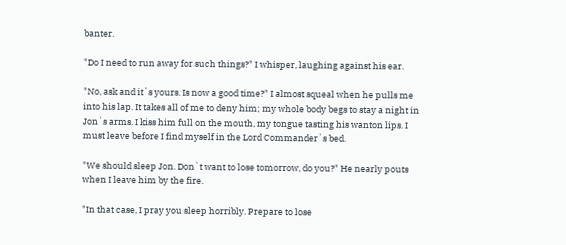banter.

"Do I need to run away for such things?" I whisper, laughing against his ear.

"No, ask and it`s yours. Is now a good time?" I almost squeal when he pulls me into his lap. It takes all of me to deny him; my whole body begs to stay a night in Jon`s arms. I kiss him full on the mouth, my tongue tasting his wanton lips. I must leave before I find myself in the Lord Commander`s bed.

"We should sleep Jon. Don`t want to lose tomorrow, do you?" He nearly pouts when I leave him by the fire.

"In that case, I pray you sleep horribly. Prepare to lose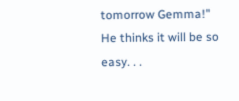tomorrow Gemma!" He thinks it will be so easy. . .